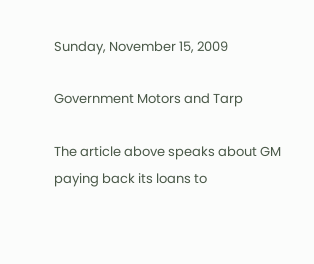Sunday, November 15, 2009

Government Motors and Tarp

The article above speaks about GM paying back its loans to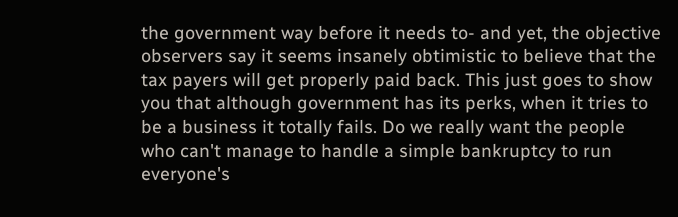the government way before it needs to- and yet, the objective observers say it seems insanely obtimistic to believe that the tax payers will get properly paid back. This just goes to show you that although government has its perks, when it tries to be a business it totally fails. Do we really want the people who can't manage to handle a simple bankruptcy to run everyone's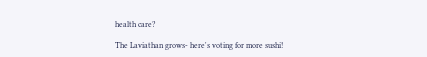health care?

The Laviathan grows- here's voting for more sushi!